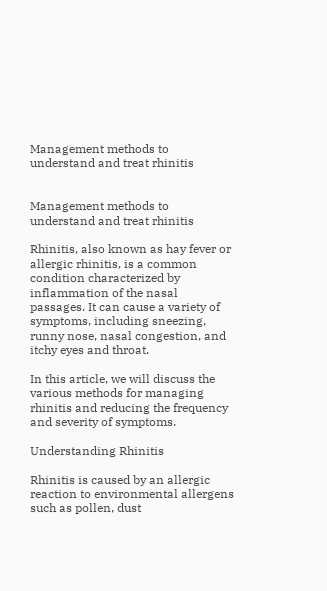Management methods to understand and treat rhinitis


Management methods to understand and treat rhinitis

Rhinitis, also known as hay fever or allergic rhinitis, is a common condition characterized by inflammation of the nasal passages. It can cause a variety of symptoms, including sneezing, runny nose, nasal congestion, and itchy eyes and throat.

In this article, we will discuss the various methods for managing rhinitis and reducing the frequency and severity of symptoms.

Understanding Rhinitis

Rhinitis is caused by an allergic reaction to environmental allergens such as pollen, dust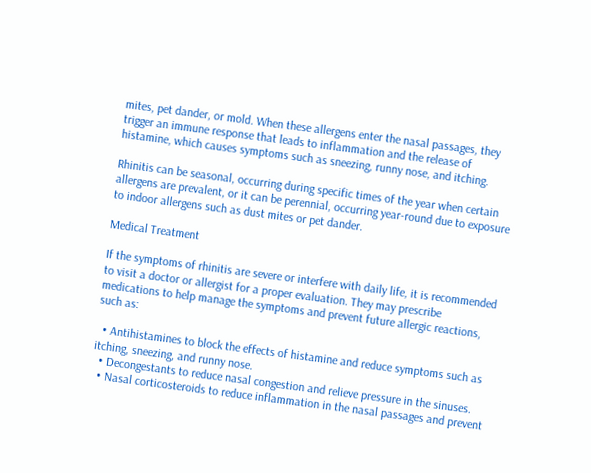mites, pet dander, or mold. When these allergens enter the nasal passages, they trigger an immune response that leads to inflammation and the release of histamine, which causes symptoms such as sneezing, runny nose, and itching.

Rhinitis can be seasonal, occurring during specific times of the year when certain allergens are prevalent, or it can be perennial, occurring year-round due to exposure to indoor allergens such as dust mites or pet dander.

Medical Treatment

If the symptoms of rhinitis are severe or interfere with daily life, it is recommended to visit a doctor or allergist for a proper evaluation. They may prescribe medications to help manage the symptoms and prevent future allergic reactions, such as:

  • Antihistamines to block the effects of histamine and reduce symptoms such as itching, sneezing, and runny nose.
  • Decongestants to reduce nasal congestion and relieve pressure in the sinuses.
  • Nasal corticosteroids to reduce inflammation in the nasal passages and prevent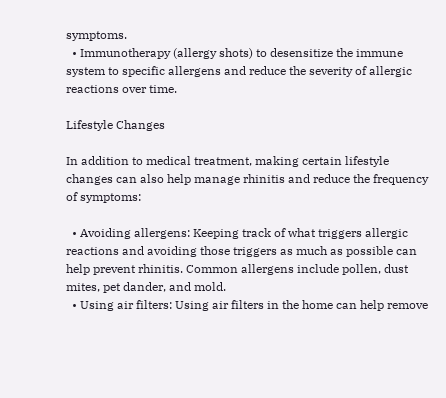symptoms.
  • Immunotherapy (allergy shots) to desensitize the immune system to specific allergens and reduce the severity of allergic reactions over time.

Lifestyle Changes

In addition to medical treatment, making certain lifestyle changes can also help manage rhinitis and reduce the frequency of symptoms:

  • Avoiding allergens: Keeping track of what triggers allergic reactions and avoiding those triggers as much as possible can help prevent rhinitis. Common allergens include pollen, dust mites, pet dander, and mold.
  • Using air filters: Using air filters in the home can help remove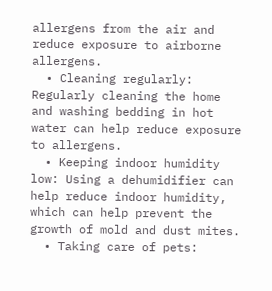allergens from the air and reduce exposure to airborne allergens.
  • Cleaning regularly: Regularly cleaning the home and washing bedding in hot water can help reduce exposure to allergens.
  • Keeping indoor humidity low: Using a dehumidifier can help reduce indoor humidity, which can help prevent the growth of mold and dust mites.
  • Taking care of pets: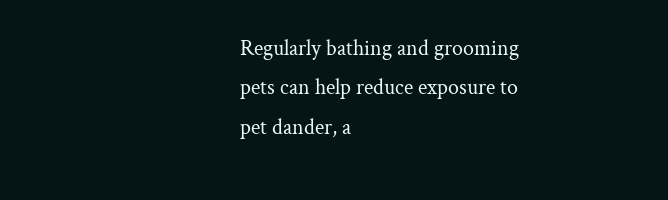Regularly bathing and grooming pets can help reduce exposure to pet dander, a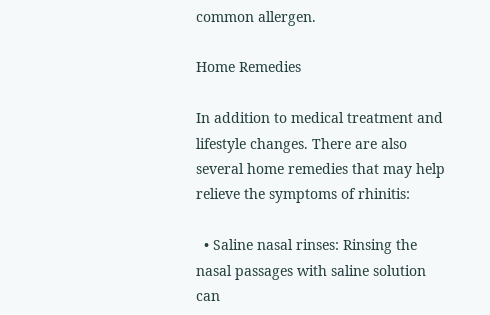common allergen.

Home Remedies

In addition to medical treatment and lifestyle changes. There are also several home remedies that may help relieve the symptoms of rhinitis:

  • Saline nasal rinses: Rinsing the nasal passages with saline solution can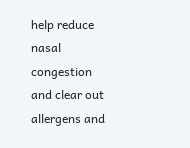help reduce nasal congestion and clear out allergens and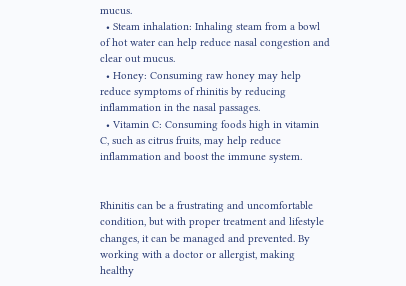mucus.
  • Steam inhalation: Inhaling steam from a bowl of hot water can help reduce nasal congestion and clear out mucus.
  • Honey: Consuming raw honey may help reduce symptoms of rhinitis by reducing inflammation in the nasal passages.
  • Vitamin C: Consuming foods high in vitamin C, such as citrus fruits, may help reduce inflammation and boost the immune system.


Rhinitis can be a frustrating and uncomfortable condition, but with proper treatment and lifestyle changes, it can be managed and prevented. By working with a doctor or allergist, making healthy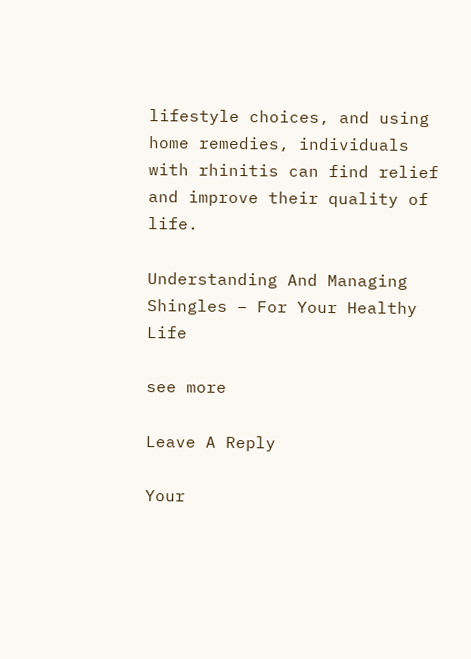lifestyle choices, and using home remedies, individuals with rhinitis can find relief and improve their quality of life.

Understanding And Managing Shingles – For Your Healthy Life

see more

Leave A Reply

Your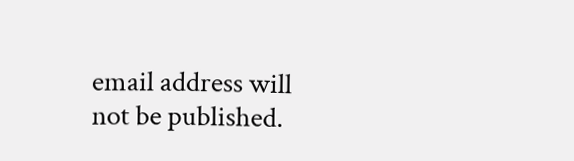email address will not be published.